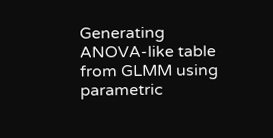Generating ANOVA-like table from GLMM using parametric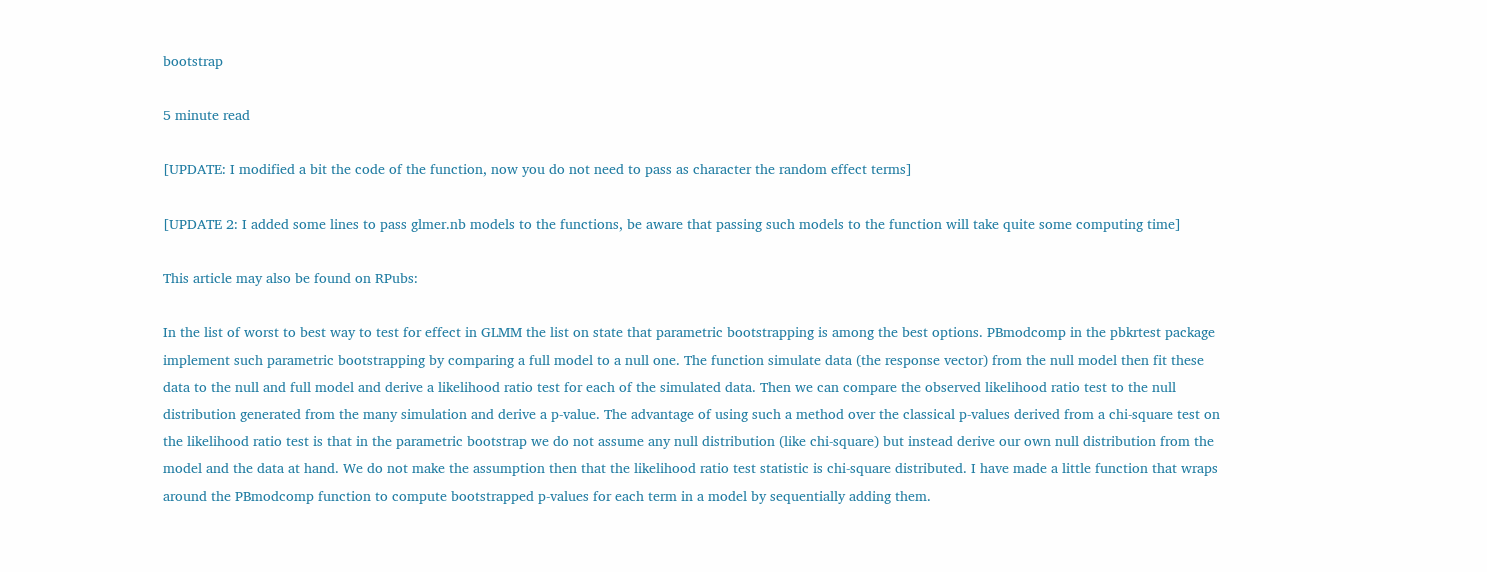bootstrap

5 minute read

[UPDATE: I modified a bit the code of the function, now you do not need to pass as character the random effect terms]

[UPDATE 2: I added some lines to pass glmer.nb models to the functions, be aware that passing such models to the function will take quite some computing time]

This article may also be found on RPubs:

In the list of worst to best way to test for effect in GLMM the list on state that parametric bootstrapping is among the best options. PBmodcomp in the pbkrtest package implement such parametric bootstrapping by comparing a full model to a null one. The function simulate data (the response vector) from the null model then fit these data to the null and full model and derive a likelihood ratio test for each of the simulated data. Then we can compare the observed likelihood ratio test to the null distribution generated from the many simulation and derive a p-value. The advantage of using such a method over the classical p-values derived from a chi-square test on the likelihood ratio test is that in the parametric bootstrap we do not assume any null distribution (like chi-square) but instead derive our own null distribution from the model and the data at hand. We do not make the assumption then that the likelihood ratio test statistic is chi-square distributed. I have made a little function that wraps around the PBmodcomp function to compute bootstrapped p-values for each term in a model by sequentially adding them.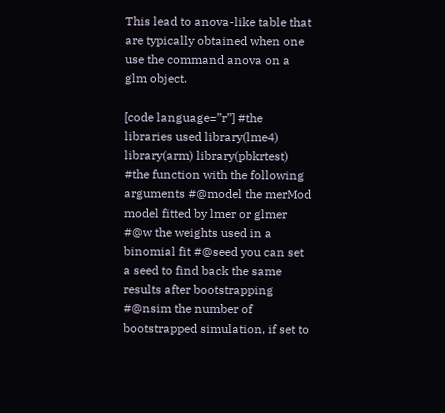This lead to anova-like table that are typically obtained when one use the command anova on a glm object.

[code language=”r”] #the libraries used library(lme4) library(arm) library(pbkrtest) #the function with the following arguments #@model the merMod model fitted by lmer or glmer #@w the weights used in a binomial fit #@seed you can set a seed to find back the same results after bootstrapping #@nsim the number of bootstrapped simulation, if set to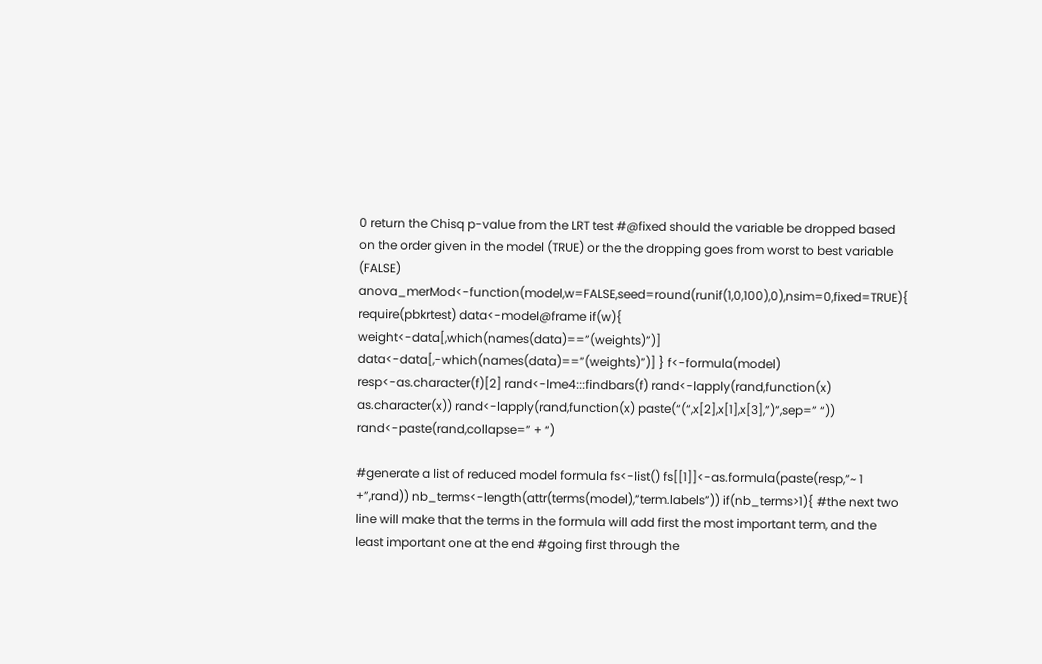0 return the Chisq p-value from the LRT test #@fixed should the variable be dropped based on the order given in the model (TRUE) or the the dropping goes from worst to best variable (FALSE) anova_merMod<-function(model,w=FALSE,seed=round(runif(1,0,100),0),nsim=0,fixed=TRUE){ require(pbkrtest) data<-model@frame if(w){ weight<-data[,which(names(data)==”(weights)”)] data<-data[,-which(names(data)==”(weights)”)] } f<-formula(model) resp<-as.character(f)[2] rand<-lme4:::findbars(f) rand<-lapply(rand,function(x) as.character(x)) rand<-lapply(rand,function(x) paste(“(“,x[2],x[1],x[3],”)”,sep=” “)) rand<-paste(rand,collapse=” + “)

#generate a list of reduced model formula fs<-list() fs[[1]]<-as.formula(paste(resp,”~ 1 +”,rand)) nb_terms<-length(attr(terms(model),”term.labels”)) if(nb_terms>1){ #the next two line will make that the terms in the formula will add first the most important term, and the least important one at the end #going first through the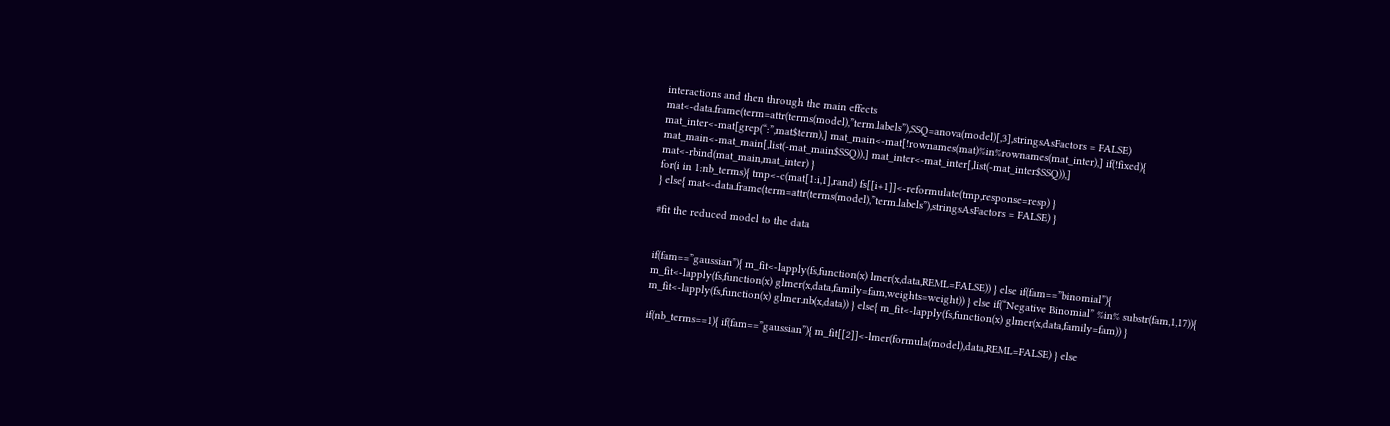interactions and then through the main effects mat<-data.frame(term=attr(terms(model),”term.labels”),SSQ=anova(model)[,3],stringsAsFactors = FALSE) mat_inter<-mat[grep(“:”,mat$term),] mat_main<-mat[!rownames(mat)%in%rownames(mat_inter),] if(!fixed){ mat_main<-mat_main[,list(-mat_main$SSQ)),] mat_inter<-mat_inter[,list(-mat_inter$SSQ)),] mat<-rbind(mat_main,mat_inter) }
for(i in 1:nb_terms){ tmp<-c(mat[1:i,1],rand) fs[[i+1]]<-reformulate(tmp,response=resp) }
} else{ mat<-data.frame(term=attr(terms(model),”term.labels”),stringsAsFactors = FALSE) }

#fit the reduced model to the data


if(fam==”gaussian”){ m_fit<-lapply(fs,function(x) lmer(x,data,REML=FALSE)) } else if(fam==”binomial”){ m_fit<-lapply(fs,function(x) glmer(x,data,family=fam,weights=weight)) } else if(“Negative Binomial” %in% substr(fam,1,17)){ m_fit<-lapply(fs,function(x) glmer.nb(x,data)) } else{ m_fit<-lapply(fs,function(x) glmer(x,data,family=fam)) }

if(nb_terms==1){ if(fam==”gaussian”){ m_fit[[2]]<-lmer(formula(model),data,REML=FALSE) } else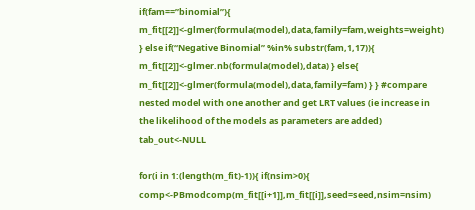if(fam==”binomial”){ m_fit[[2]]<-glmer(formula(model),data,family=fam,weights=weight) } else if(“Negative Binomial” %in% substr(fam,1,17)){ m_fit[[2]]<-glmer.nb(formula(model),data) } else{ m_fit[[2]]<-glmer(formula(model),data,family=fam) } } #compare nested model with one another and get LRT values (ie increase in the likelihood of the models as parameters are added) tab_out<-NULL

for(i in 1:(length(m_fit)-1)){ if(nsim>0){ comp<-PBmodcomp(m_fit[[i+1]],m_fit[[i]],seed=seed,nsim=nsim)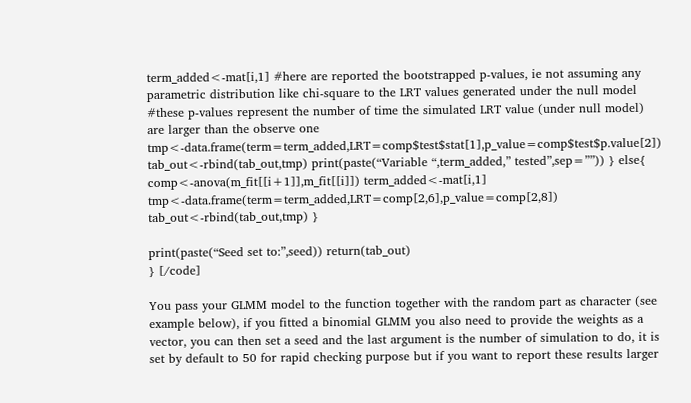term_added<-mat[i,1] #here are reported the bootstrapped p-values, ie not assuming any parametric distribution like chi-square to the LRT values generated under the null model #these p-values represent the number of time the simulated LRT value (under null model) are larger than the observe one tmp<-data.frame(term=term_added,LRT=comp$test$stat[1],p_value=comp$test$p.value[2]) tab_out<-rbind(tab_out,tmp) print(paste(“Variable “,term_added,” tested”,sep=””)) } else{ comp<-anova(m_fit[[i+1]],m_fit[[i]]) term_added<-mat[i,1] tmp<-data.frame(term=term_added,LRT=comp[2,6],p_value=comp[2,8]) tab_out<-rbind(tab_out,tmp) }

print(paste(“Seed set to:”,seed)) return(tab_out)
} [/code]

You pass your GLMM model to the function together with the random part as character (see example below), if you fitted a binomial GLMM you also need to provide the weights as a vector, you can then set a seed and the last argument is the number of simulation to do, it is set by default to 50 for rapid checking purpose but if you want to report these results larger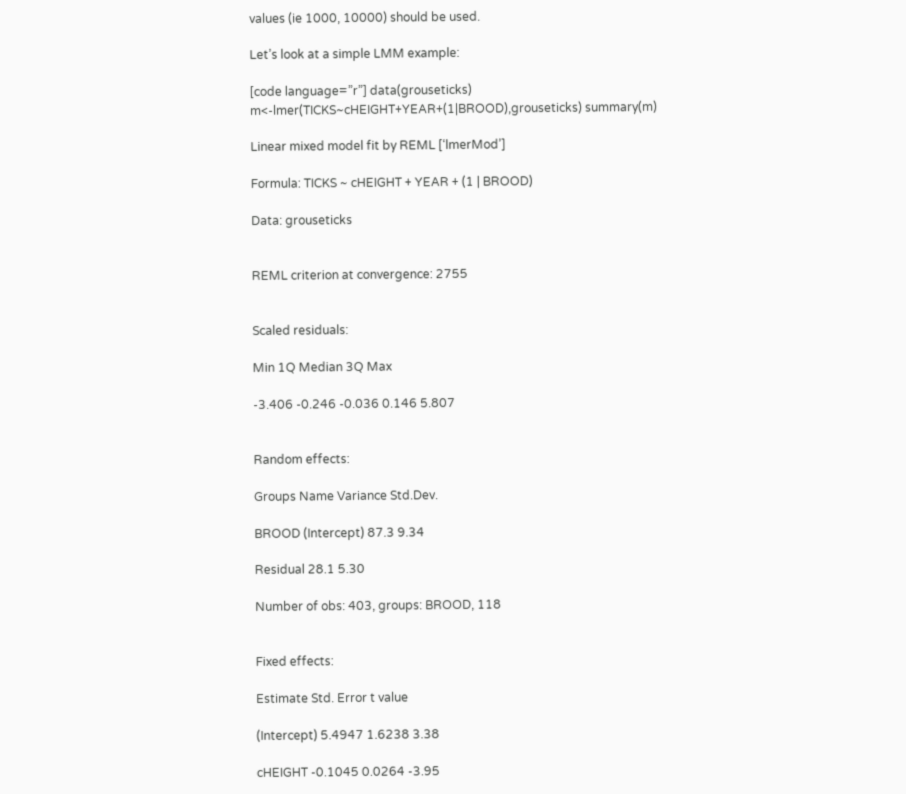values (ie 1000, 10000) should be used.

Let’s look at a simple LMM example:

[code language=”r”] data(grouseticks) m<-lmer(TICKS~cHEIGHT+YEAR+(1|BROOD),grouseticks) summary(m)

Linear mixed model fit by REML [‘lmerMod’]

Formula: TICKS ~ cHEIGHT + YEAR + (1 | BROOD)

Data: grouseticks


REML criterion at convergence: 2755


Scaled residuals:

Min 1Q Median 3Q Max

-3.406 -0.246 -0.036 0.146 5.807


Random effects:

Groups Name Variance Std.Dev.

BROOD (Intercept) 87.3 9.34

Residual 28.1 5.30

Number of obs: 403, groups: BROOD, 118


Fixed effects:

Estimate Std. Error t value

(Intercept) 5.4947 1.6238 3.38

cHEIGHT -0.1045 0.0264 -3.95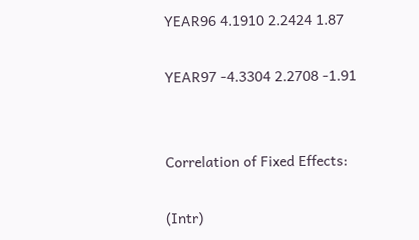YEAR96 4.1910 2.2424 1.87

YEAR97 -4.3304 2.2708 -1.91


Correlation of Fixed Effects:

(Intr)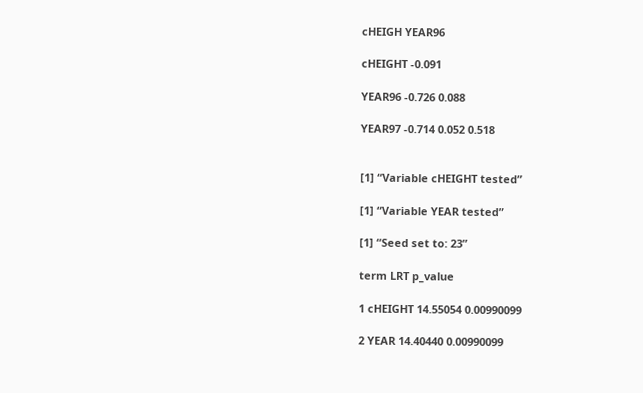cHEIGH YEAR96

cHEIGHT -0.091

YEAR96 -0.726 0.088

YEAR97 -0.714 0.052 0.518


[1] “Variable cHEIGHT tested”

[1] “Variable YEAR tested”

[1] “Seed set to: 23”

term LRT p_value

1 cHEIGHT 14.55054 0.00990099

2 YEAR 14.40440 0.00990099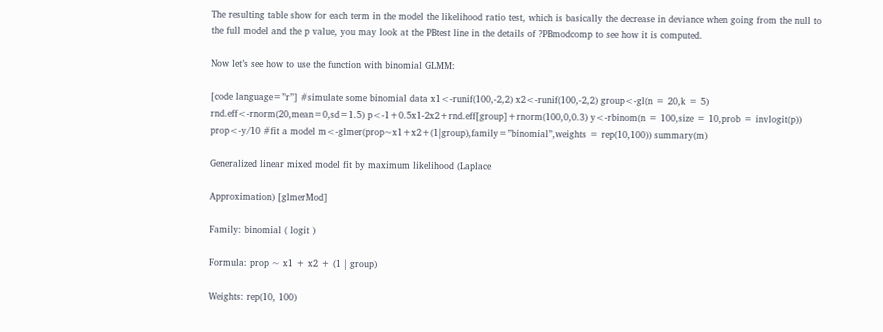The resulting table show for each term in the model the likelihood ratio test, which is basically the decrease in deviance when going from the null to the full model and the p value, you may look at the PBtest line in the details of ?PBmodcomp to see how it is computed.

Now let’s see how to use the function with binomial GLMM:

[code language=”r”] #simulate some binomial data x1<-runif(100,-2,2) x2<-runif(100,-2,2) group<-gl(n = 20,k = 5) rnd.eff<-rnorm(20,mean=0,sd=1.5) p<-1+0.5x1-2x2+rnd.eff[group]+rnorm(100,0,0.3) y<-rbinom(n = 100,size = 10,prob = invlogit(p)) prop<-y/10 #fit a model m<-glmer(prop~x1+x2+(1|group),family=”binomial”,weights = rep(10,100)) summary(m)

Generalized linear mixed model fit by maximum likelihood (Laplace

Approximation) [glmerMod]

Family: binomial ( logit )

Formula: prop ~ x1 + x2 + (1 | group)

Weights: rep(10, 100)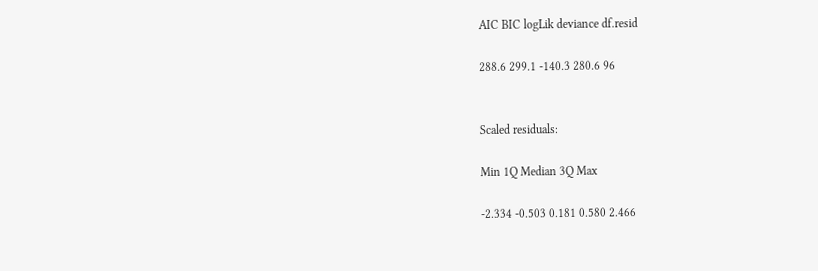AIC BIC logLik deviance df.resid

288.6 299.1 -140.3 280.6 96


Scaled residuals:

Min 1Q Median 3Q Max

-2.334 -0.503 0.181 0.580 2.466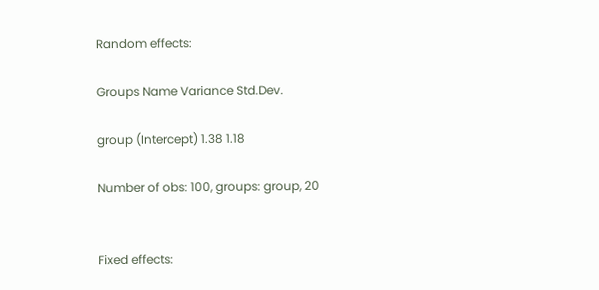Random effects:

Groups Name Variance Std.Dev.

group (Intercept) 1.38 1.18

Number of obs: 100, groups: group, 20


Fixed effects: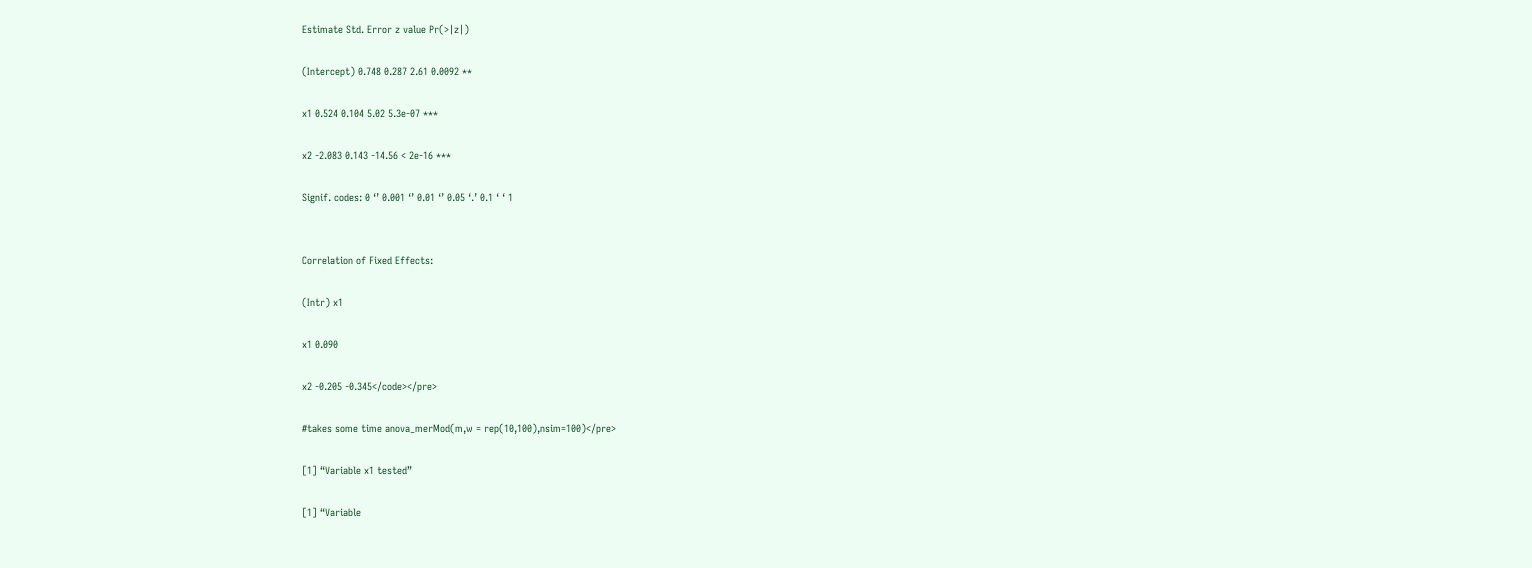Estimate Std. Error z value Pr(>|z|)

(Intercept) 0.748 0.287 2.61 0.0092 **

x1 0.524 0.104 5.02 5.3e-07 ***

x2 -2.083 0.143 -14.56 < 2e-16 ***

Signif. codes: 0 ‘’ 0.001 ‘’ 0.01 ‘’ 0.05 ‘.’ 0.1 ‘ ‘ 1


Correlation of Fixed Effects:

(Intr) x1

x1 0.090

x2 -0.205 -0.345</code></pre>

#takes some time anova_merMod(m,w = rep(10,100),nsim=100)</pre>

[1] “Variable x1 tested”

[1] “Variable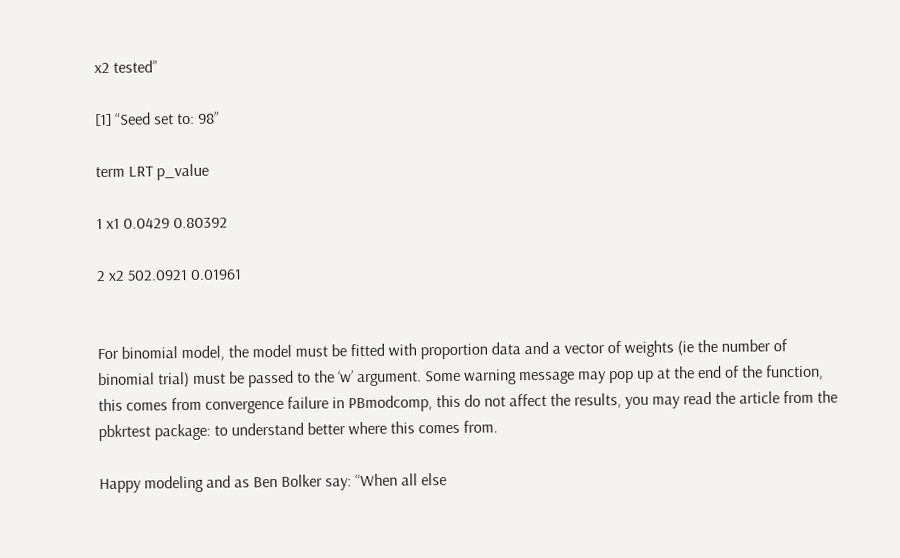x2 tested”

[1] “Seed set to: 98”

term LRT p_value

1 x1 0.0429 0.80392

2 x2 502.0921 0.01961


For binomial model, the model must be fitted with proportion data and a vector of weights (ie the number of binomial trial) must be passed to the ‘w’ argument. Some warning message may pop up at the end of the function, this comes from convergence failure in PBmodcomp, this do not affect the results, you may read the article from the pbkrtest package: to understand better where this comes from.

Happy modeling and as Ben Bolker say: “When all else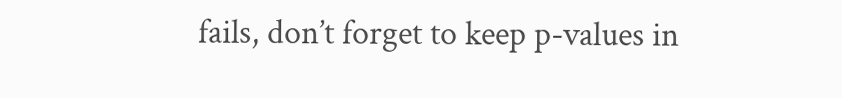fails, don’t forget to keep p-values in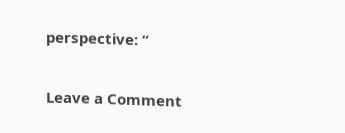perspective: “

Leave a Comment